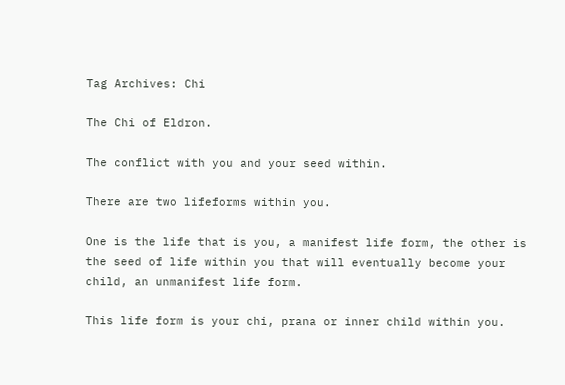Tag Archives: Chi

The Chi of Eldron.

The conflict with you and your seed within.

There are two lifeforms within you.

One is the life that is you, a manifest life form, the other is the seed of life within you that will eventually become your child, an unmanifest life form.

This life form is your chi, prana or inner child within you.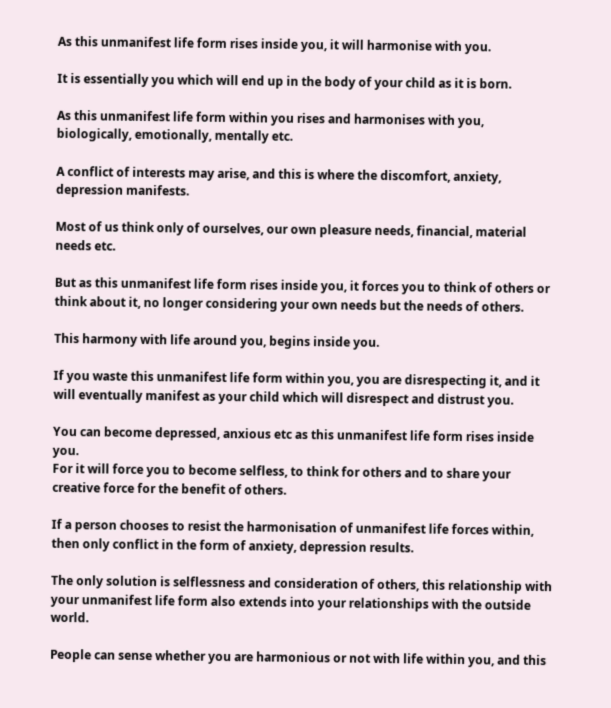As this unmanifest life form rises inside you, it will harmonise with you.

It is essentially you which will end up in the body of your child as it is born.

As this unmanifest life form within you rises and harmonises with you, biologically, emotionally, mentally etc.

A conflict of interests may arise, and this is where the discomfort, anxiety, depression manifests.

Most of us think only of ourselves, our own pleasure needs, financial, material needs etc.

But as this unmanifest life form rises inside you, it forces you to think of others or think about it, no longer considering your own needs but the needs of others.

This harmony with life around you, begins inside you.

If you waste this unmanifest life form within you, you are disrespecting it, and it will eventually manifest as your child which will disrespect and distrust you.

You can become depressed, anxious etc as this unmanifest life form rises inside you.
For it will force you to become selfless, to think for others and to share your creative force for the benefit of others.

If a person chooses to resist the harmonisation of unmanifest life forces within, then only conflict in the form of anxiety, depression results.

The only solution is selflessness and consideration of others, this relationship with your unmanifest life form also extends into your relationships with the outside world.

People can sense whether you are harmonious or not with life within you, and this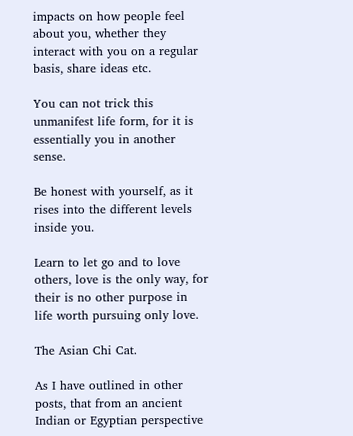impacts on how people feel about you, whether they interact with you on a regular basis, share ideas etc.

You can not trick this unmanifest life form, for it is essentially you in another sense.

Be honest with yourself, as it rises into the different levels inside you.

Learn to let go and to love others, love is the only way, for their is no other purpose in life worth pursuing only love.

The Asian Chi Cat.

As I have outlined in other posts, that from an ancient Indian or Egyptian perspective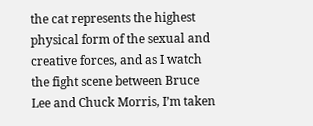the cat represents the highest physical form of the sexual and creative forces, and as I watch the fight scene between Bruce Lee and Chuck Morris, I’m taken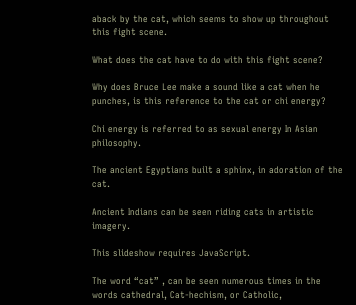aback by the cat, which seems to show up throughout this fight scene.

What does the cat have to do with this fight scene?

Why does Bruce Lee make a sound like a cat when he punches, is this reference to the cat or chi energy?

Chi energy is referred to as sexual energy In Asian philosophy.

The ancient Egyptians built a sphinx, in adoration of the cat.

Ancient Indians can be seen riding cats in artistic imagery.

This slideshow requires JavaScript.

The word “cat” , can be seen numerous times in the words cathedral, Cat-hechism, or Catholic,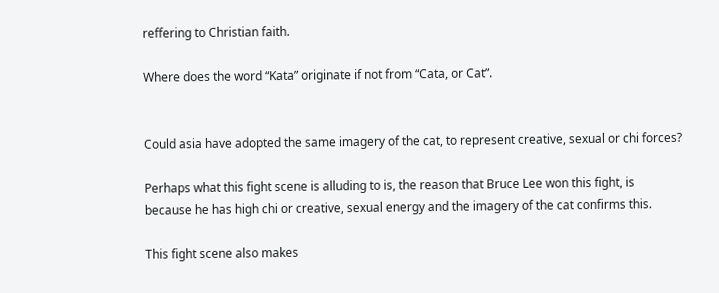reffering to Christian faith.

Where does the word “Kata” originate if not from “Cata, or Cat”.


Could asia have adopted the same imagery of the cat, to represent creative, sexual or chi forces?

Perhaps what this fight scene is alluding to is, the reason that Bruce Lee won this fight, is because he has high chi or creative, sexual energy and the imagery of the cat confirms this.

This fight scene also makes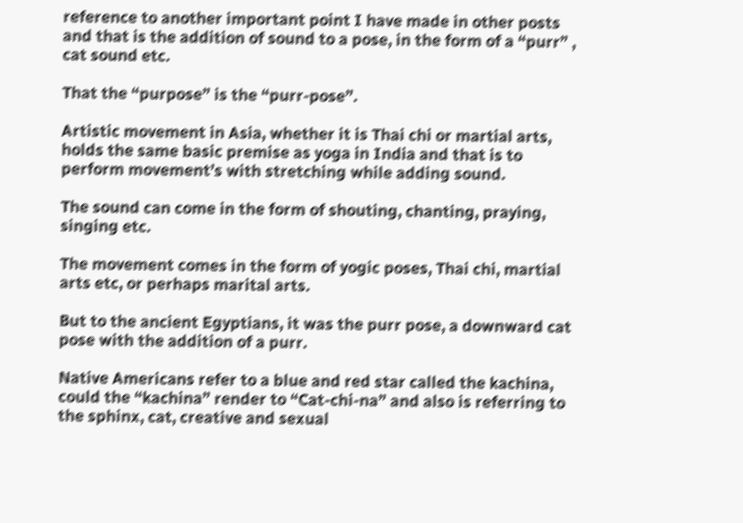reference to another important point I have made in other posts and that is the addition of sound to a pose, in the form of a “purr” , cat sound etc.

That the “purpose” is the “purr-pose”.

Artistic movement in Asia, whether it is Thai chi or martial arts, holds the same basic premise as yoga in India and that is to perform movement’s with stretching while adding sound.

The sound can come in the form of shouting, chanting, praying, singing etc.

The movement comes in the form of yogic poses, Thai chi, martial arts etc, or perhaps marital arts.

But to the ancient Egyptians, it was the purr pose, a downward cat pose with the addition of a purr.

Native Americans refer to a blue and red star called the kachina, could the “kachina” render to “Cat-chi-na” and also is referring to the sphinx, cat, creative and sexual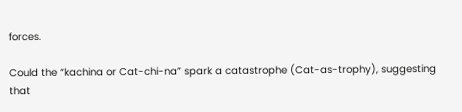forces.

Could the “kachina or Cat-chi-na” spark a catastrophe (Cat-as-trophy), suggesting that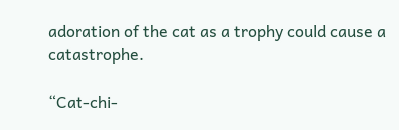adoration of the cat as a trophy could cause a catastrophe.

“Cat-chi-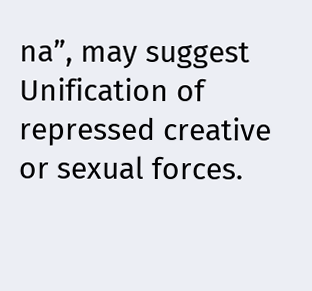na”, may suggest Unification of repressed creative or sexual forces.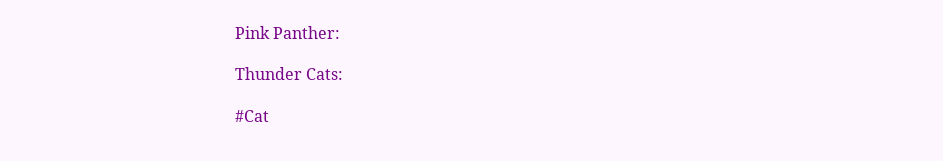Pink Panther:

Thunder Cats:

#Cat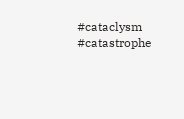#cataclysm #catastrophe